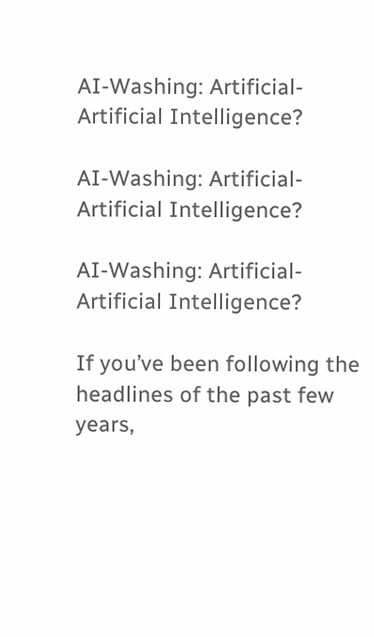AI-Washing: Artificial-Artificial Intelligence?

AI-Washing: Artificial-Artificial Intelligence?

AI-Washing: Artificial-Artificial Intelligence?

If you’ve been following the headlines of the past few years,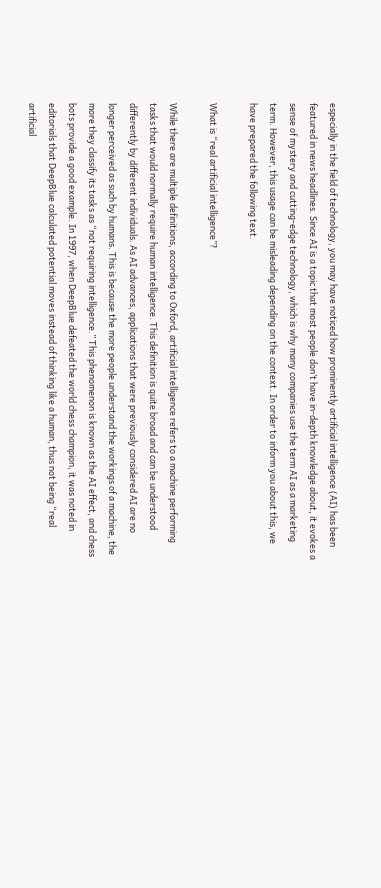especially in the field of technology, you may have noticed how prominently artificial intelligence (AI) has been featured in news headlines. Since AI is a topic that most people don’t have in-depth knowledge about, it evokes a sense of mystery and cutting-edge technology, which is why many companies use the term AI as a marketing term. However, this usage can be misleading depending on the context. In order to inform you about this, we have prepared the following text.

What is “real artificial intelligence”?

While there are multiple definitions, according to Oxford, artificial intelligence refers to a machine performing tasks that would normally require human intelligence. This definition is quite broad and can be understood differently by different individuals. As AI advances, applications that were previously considered AI are no longer perceived as such by humans. This is because the more people understand the workings of a machine, the more they classify its tasks as “not requiring intelligence.” This phenomenon is known as the AI effect, and chess bots provide a good example. In 1997, when DeepBlue defeated the world chess champion, it was noted in editorials that DeepBlue calculated potential moves instead of thinking like a human, thus not being “real artificial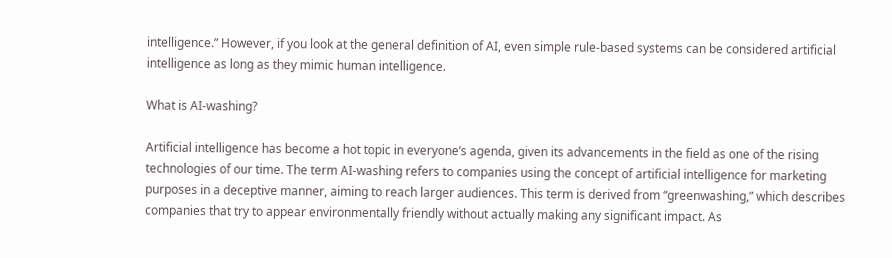intelligence.” However, if you look at the general definition of AI, even simple rule-based systems can be considered artificial intelligence as long as they mimic human intelligence.

What is AI-washing?

Artificial intelligence has become a hot topic in everyone’s agenda, given its advancements in the field as one of the rising technologies of our time. The term AI-washing refers to companies using the concept of artificial intelligence for marketing purposes in a deceptive manner, aiming to reach larger audiences. This term is derived from “greenwashing,” which describes companies that try to appear environmentally friendly without actually making any significant impact. As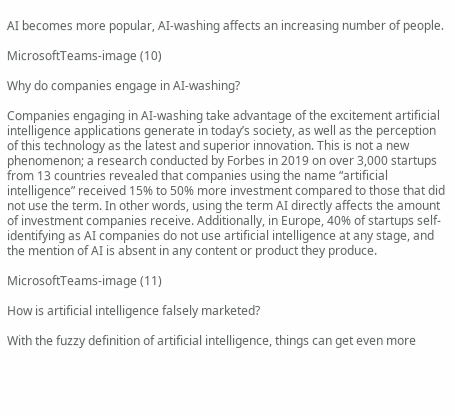AI becomes more popular, AI-washing affects an increasing number of people.

MicrosoftTeams-image (10)

Why do companies engage in AI-washing?

Companies engaging in AI-washing take advantage of the excitement artificial intelligence applications generate in today’s society, as well as the perception of this technology as the latest and superior innovation. This is not a new phenomenon; a research conducted by Forbes in 2019 on over 3,000 startups from 13 countries revealed that companies using the name “artificial intelligence” received 15% to 50% more investment compared to those that did not use the term. In other words, using the term AI directly affects the amount of investment companies receive. Additionally, in Europe, 40% of startups self-identifying as AI companies do not use artificial intelligence at any stage, and the mention of AI is absent in any content or product they produce.

MicrosoftTeams-image (11)

How is artificial intelligence falsely marketed?

With the fuzzy definition of artificial intelligence, things can get even more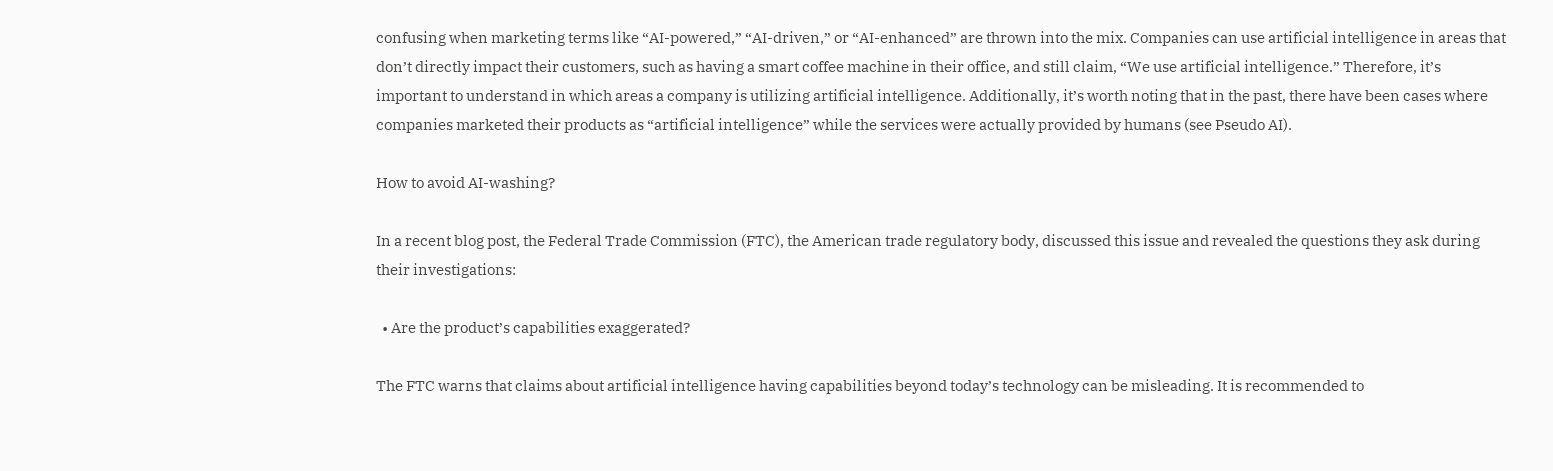confusing when marketing terms like “AI-powered,” “AI-driven,” or “AI-enhanced” are thrown into the mix. Companies can use artificial intelligence in areas that don’t directly impact their customers, such as having a smart coffee machine in their office, and still claim, “We use artificial intelligence.” Therefore, it’s important to understand in which areas a company is utilizing artificial intelligence. Additionally, it’s worth noting that in the past, there have been cases where companies marketed their products as “artificial intelligence” while the services were actually provided by humans (see Pseudo AI).

How to avoid AI-washing?

In a recent blog post, the Federal Trade Commission (FTC), the American trade regulatory body, discussed this issue and revealed the questions they ask during their investigations:

  • Are the product’s capabilities exaggerated?

The FTC warns that claims about artificial intelligence having capabilities beyond today’s technology can be misleading. It is recommended to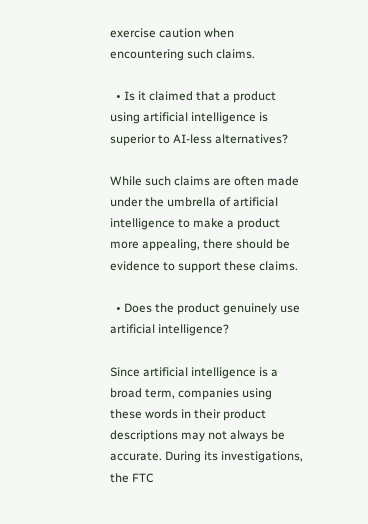exercise caution when encountering such claims.

  • Is it claimed that a product using artificial intelligence is superior to AI-less alternatives?

While such claims are often made under the umbrella of artificial intelligence to make a product more appealing, there should be evidence to support these claims.

  • Does the product genuinely use artificial intelligence?

Since artificial intelligence is a broad term, companies using these words in their product descriptions may not always be accurate. During its investigations, the FTC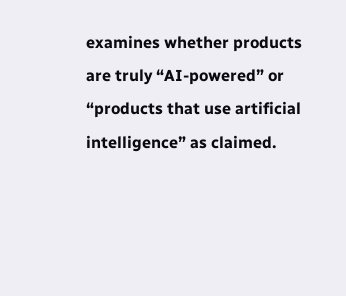examines whether products are truly “AI-powered” or “products that use artificial intelligence” as claimed.